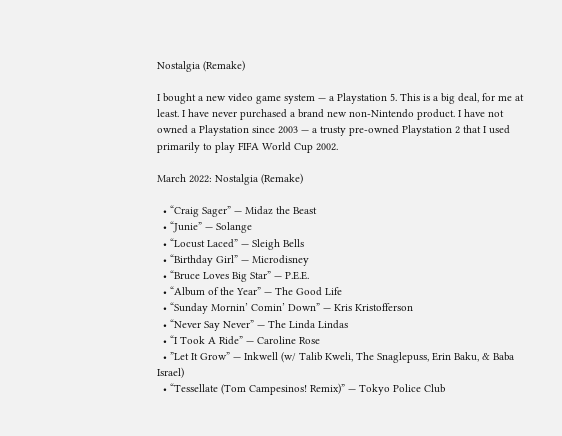Nostalgia (Remake)

I bought a new video game system — a Playstation 5. This is a big deal, for me at least. I have never purchased a brand new non-Nintendo product. I have not owned a Playstation since 2003 — a trusty pre-owned Playstation 2 that I used primarily to play FIFA World Cup 2002.

March 2022: Nostalgia (Remake)

  • “Craig Sager” — Midaz the Beast
  • “Junie” — Solange
  • “Locust Laced” — Sleigh Bells
  • “Birthday Girl” — Microdisney
  • “Bruce Loves Big Star” — P.E.E.
  • “Album of the Year” — The Good Life
  • “Sunday Mornin’ Comin’ Down” — Kris Kristofferson
  • “Never Say Never” — The Linda Lindas
  • “I Took A Ride” — Caroline Rose
  • ”Let It Grow” — Inkwell (w/ Talib Kweli, The Snaglepuss, Erin Baku, & Baba Israel)
  • “Tessellate (Tom Campesinos! Remix)” — Tokyo Police Club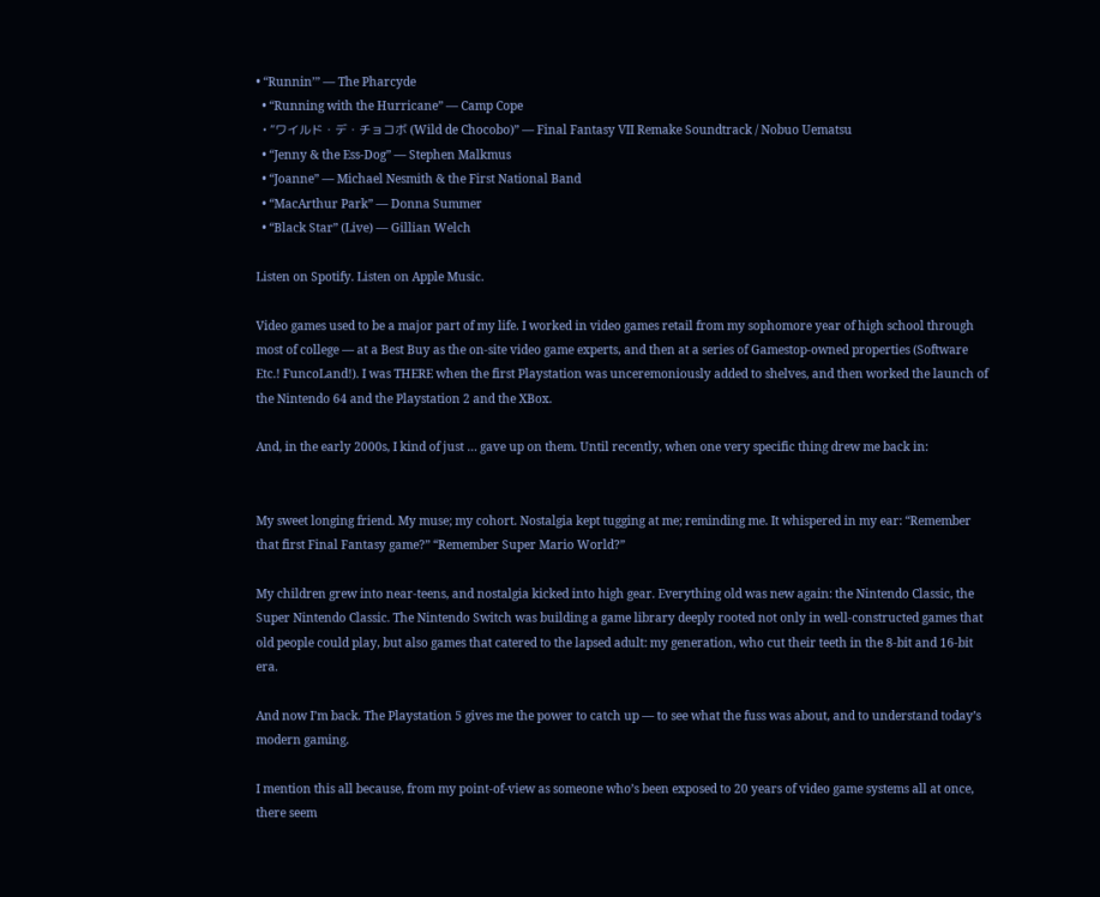• “Runnin’” — The Pharcyde
  • “Running with the Hurricane” — Camp Cope
  • “ワイルド・デ・チョコボ (Wild de Chocobo)” — Final Fantasy VII Remake Soundtrack / Nobuo Uematsu
  • “Jenny & the Ess-Dog” — Stephen Malkmus
  • “Joanne” — Michael Nesmith & the First National Band
  • “MacArthur Park” — Donna Summer
  • “Black Star” (Live) — Gillian Welch

Listen on Spotify. Listen on Apple Music.

Video games used to be a major part of my life. I worked in video games retail from my sophomore year of high school through most of college — at a Best Buy as the on-site video game experts, and then at a series of Gamestop-owned properties (Software Etc.! FuncoLand!). I was THERE when the first Playstation was unceremoniously added to shelves, and then worked the launch of the Nintendo 64 and the Playstation 2 and the XBox.

And, in the early 2000s, I kind of just … gave up on them. Until recently, when one very specific thing drew me back in:


My sweet longing friend. My muse; my cohort. Nostalgia kept tugging at me; reminding me. It whispered in my ear: “Remember that first Final Fantasy game?” “Remember Super Mario World?”

My children grew into near-teens, and nostalgia kicked into high gear. Everything old was new again: the Nintendo Classic, the Super Nintendo Classic. The Nintendo Switch was building a game library deeply rooted not only in well-constructed games that old people could play, but also games that catered to the lapsed adult: my generation, who cut their teeth in the 8-bit and 16-bit era.

And now I’m back. The Playstation 5 gives me the power to catch up — to see what the fuss was about, and to understand today’s modern gaming.

I mention this all because, from my point-of-view as someone who’s been exposed to 20 years of video game systems all at once, there seem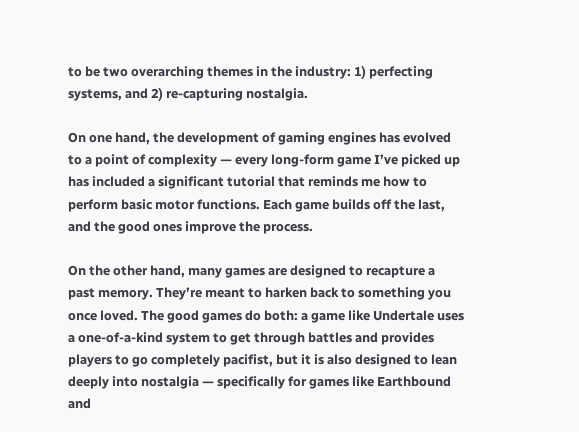to be two overarching themes in the industry: 1) perfecting systems, and 2) re-capturing nostalgia.

On one hand, the development of gaming engines has evolved to a point of complexity — every long-form game I’ve picked up has included a significant tutorial that reminds me how to perform basic motor functions. Each game builds off the last, and the good ones improve the process.

On the other hand, many games are designed to recapture a past memory. They’re meant to harken back to something you once loved. The good games do both: a game like Undertale uses a one-of-a-kind system to get through battles and provides players to go completely pacifist, but it is also designed to lean deeply into nostalgia — specifically for games like Earthbound and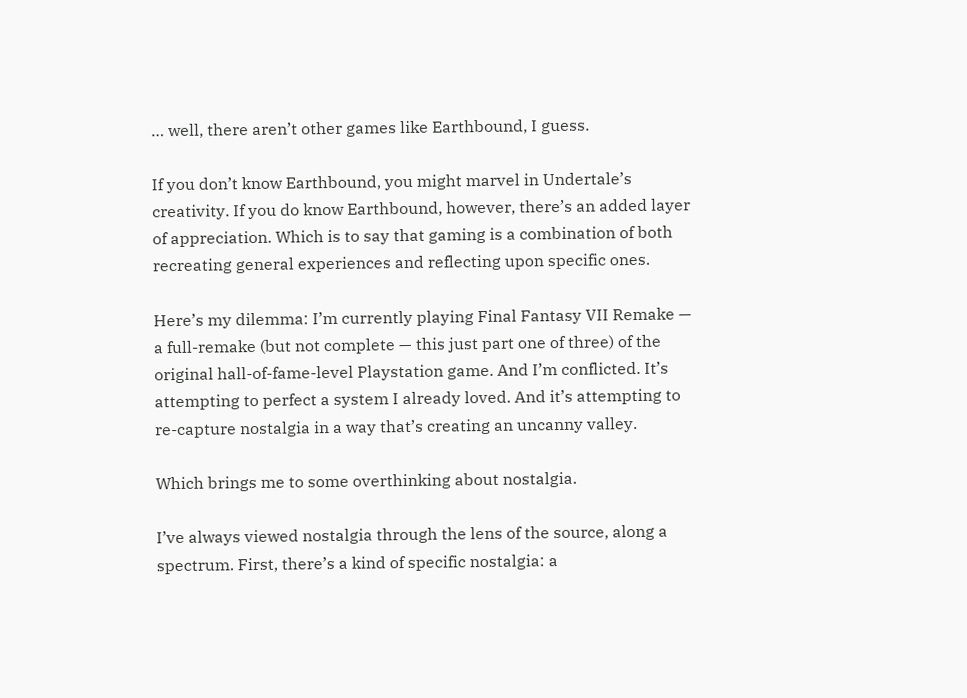… well, there aren’t other games like Earthbound, I guess.

If you don’t know Earthbound, you might marvel in Undertale’s creativity. If you do know Earthbound, however, there’s an added layer of appreciation. Which is to say that gaming is a combination of both recreating general experiences and reflecting upon specific ones.

Here’s my dilemma: I’m currently playing Final Fantasy VII Remake — a full-remake (but not complete — this just part one of three) of the original hall-of-fame-level Playstation game. And I’m conflicted. It’s attempting to perfect a system I already loved. And it’s attempting to re-capture nostalgia in a way that’s creating an uncanny valley.

Which brings me to some overthinking about nostalgia.

I’ve always viewed nostalgia through the lens of the source, along a spectrum. First, there’s a kind of specific nostalgia: a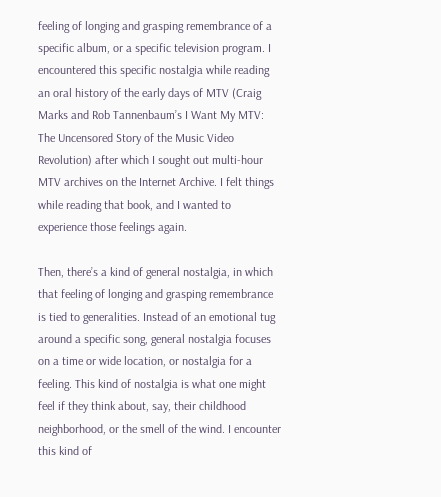feeling of longing and grasping remembrance of a specific album, or a specific television program. I encountered this specific nostalgia while reading an oral history of the early days of MTV (Craig Marks and Rob Tannenbaum’s I Want My MTV: The Uncensored Story of the Music Video Revolution) after which I sought out multi-hour MTV archives on the Internet Archive. I felt things while reading that book, and I wanted to experience those feelings again.

Then, there’s a kind of general nostalgia, in which that feeling of longing and grasping remembrance is tied to generalities. Instead of an emotional tug around a specific song, general nostalgia focuses on a time or wide location, or nostalgia for a feeling. This kind of nostalgia is what one might feel if they think about, say, their childhood neighborhood, or the smell of the wind. I encounter this kind of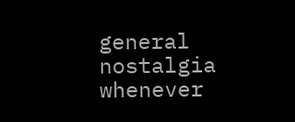general nostalgia whenever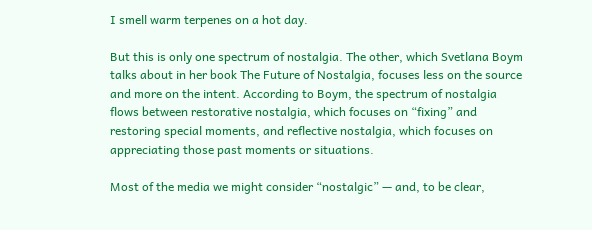I smell warm terpenes on a hot day.

But this is only one spectrum of nostalgia. The other, which Svetlana Boym talks about in her book The Future of Nostalgia, focuses less on the source and more on the intent. According to Boym, the spectrum of nostalgia flows between restorative nostalgia, which focuses on “fixing” and restoring special moments, and reflective nostalgia, which focuses on appreciating those past moments or situations.

Most of the media we might consider “nostalgic” — and, to be clear,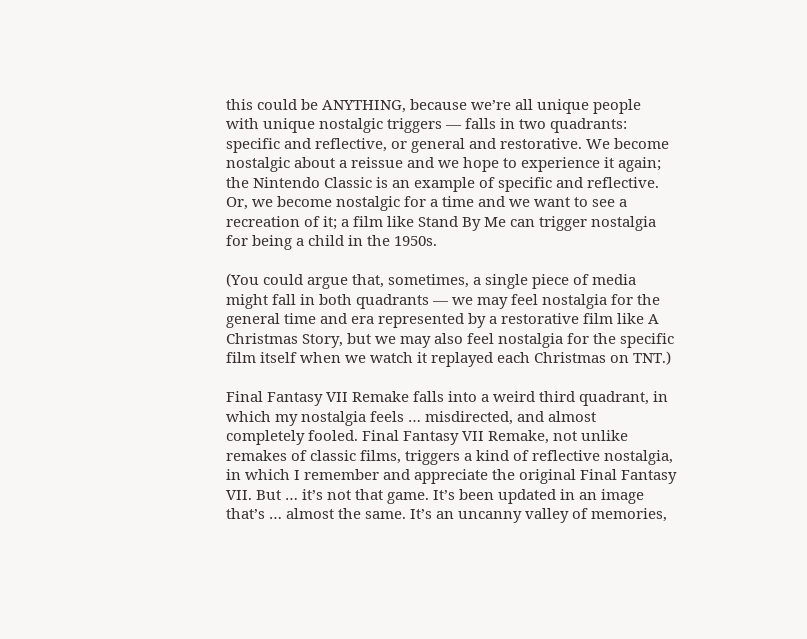this could be ANYTHING, because we’re all unique people with unique nostalgic triggers — falls in two quadrants: specific and reflective, or general and restorative. We become nostalgic about a reissue and we hope to experience it again; the Nintendo Classic is an example of specific and reflective. Or, we become nostalgic for a time and we want to see a recreation of it; a film like Stand By Me can trigger nostalgia for being a child in the 1950s.

(You could argue that, sometimes, a single piece of media might fall in both quadrants — we may feel nostalgia for the general time and era represented by a restorative film like A Christmas Story, but we may also feel nostalgia for the specific film itself when we watch it replayed each Christmas on TNT.)

Final Fantasy VII Remake falls into a weird third quadrant, in which my nostalgia feels … misdirected, and almost completely fooled. Final Fantasy VII Remake, not unlike remakes of classic films, triggers a kind of reflective nostalgia, in which I remember and appreciate the original Final Fantasy VII. But … it’s not that game. It’s been updated in an image that’s … almost the same. It’s an uncanny valley of memories,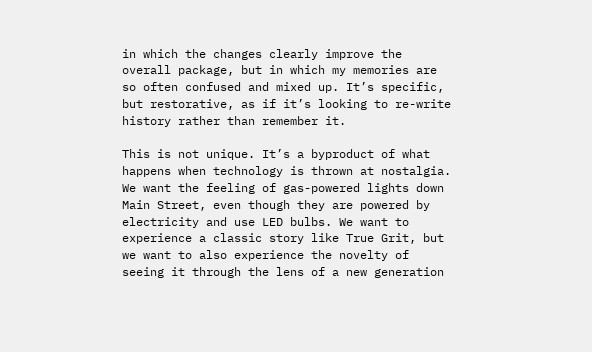in which the changes clearly improve the overall package, but in which my memories are so often confused and mixed up. It’s specific, but restorative, as if it’s looking to re-write history rather than remember it.

This is not unique. It’s a byproduct of what happens when technology is thrown at nostalgia. We want the feeling of gas-powered lights down Main Street, even though they are powered by electricity and use LED bulbs. We want to experience a classic story like True Grit, but we want to also experience the novelty of seeing it through the lens of a new generation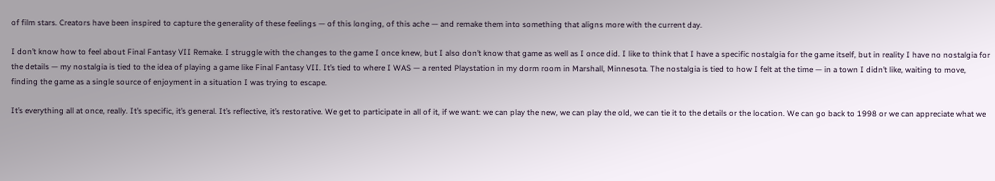of film stars. Creators have been inspired to capture the generality of these feelings — of this longing, of this ache — and remake them into something that aligns more with the current day.

I don’t know how to feel about Final Fantasy VII Remake. I struggle with the changes to the game I once knew, but I also don’t know that game as well as I once did. I like to think that I have a specific nostalgia for the game itself, but in reality I have no nostalgia for the details — my nostalgia is tied to the idea of playing a game like Final Fantasy VII. It’s tied to where I WAS — a rented Playstation in my dorm room in Marshall, Minnesota. The nostalgia is tied to how I felt at the time — in a town I didn’t like, waiting to move, finding the game as a single source of enjoyment in a situation I was trying to escape.

It’s everything all at once, really. It’s specific, it’s general. It’s reflective, it’s restorative. We get to participate in all of it, if we want: we can play the new, we can play the old, we can tie it to the details or the location. We can go back to 1998 or we can appreciate what we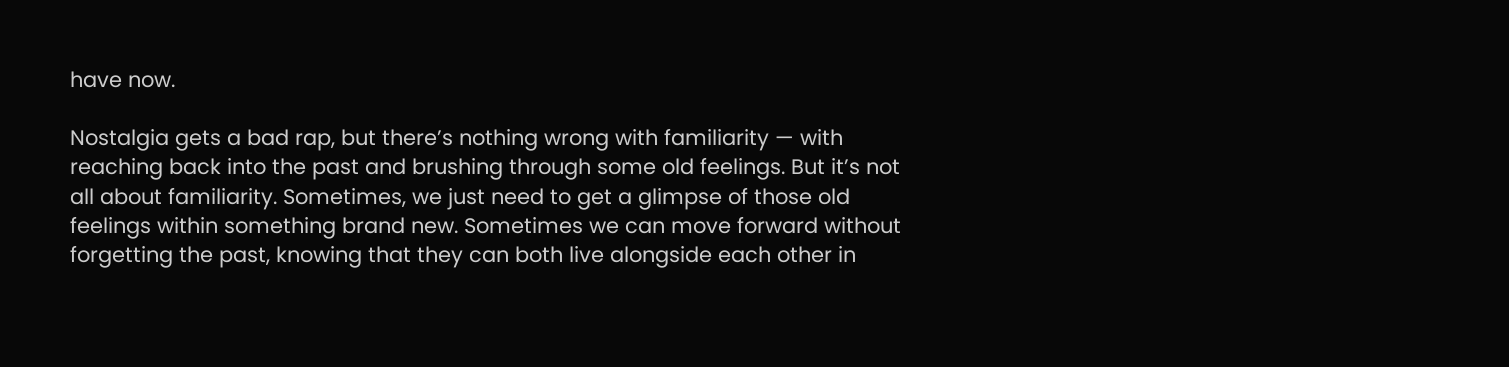have now.

Nostalgia gets a bad rap, but there’s nothing wrong with familiarity — with reaching back into the past and brushing through some old feelings. But it’s not all about familiarity. Sometimes, we just need to get a glimpse of those old feelings within something brand new. Sometimes we can move forward without forgetting the past, knowing that they can both live alongside each other in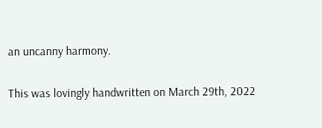an uncanny harmony.

This was lovingly handwritten on March 29th, 2022